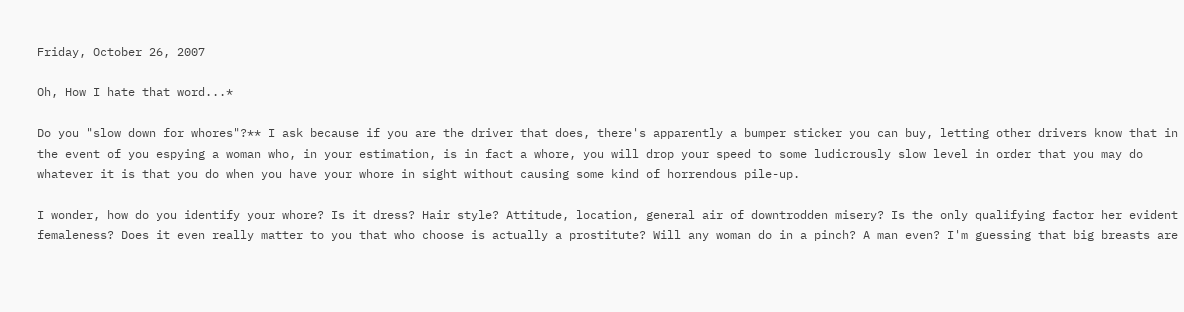Friday, October 26, 2007

Oh, How I hate that word...*

Do you "slow down for whores"?** I ask because if you are the driver that does, there's apparently a bumper sticker you can buy, letting other drivers know that in the event of you espying a woman who, in your estimation, is in fact a whore, you will drop your speed to some ludicrously slow level in order that you may do whatever it is that you do when you have your whore in sight without causing some kind of horrendous pile-up.

I wonder, how do you identify your whore? Is it dress? Hair style? Attitude, location, general air of downtrodden misery? Is the only qualifying factor her evident femaleness? Does it even really matter to you that who choose is actually a prostitute? Will any woman do in a pinch? A man even? I'm guessing that big breasts are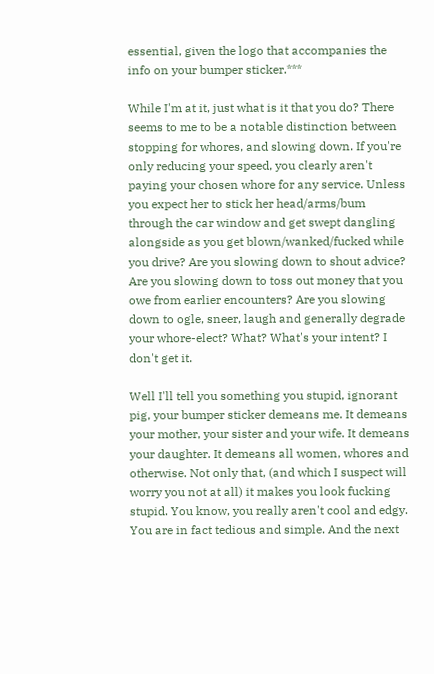essential, given the logo that accompanies the info on your bumper sticker.***

While I'm at it, just what is it that you do? There seems to me to be a notable distinction between stopping for whores, and slowing down. If you're only reducing your speed, you clearly aren't paying your chosen whore for any service. Unless you expect her to stick her head/arms/bum through the car window and get swept dangling alongside as you get blown/wanked/fucked while you drive? Are you slowing down to shout advice? Are you slowing down to toss out money that you owe from earlier encounters? Are you slowing down to ogle, sneer, laugh and generally degrade your whore-elect? What? What's your intent? I don't get it.

Well I'll tell you something you stupid, ignorant pig, your bumper sticker demeans me. It demeans your mother, your sister and your wife. It demeans your daughter. It demeans all women, whores and otherwise. Not only that, (and which I suspect will worry you not at all) it makes you look fucking stupid. You know, you really aren't cool and edgy. You are in fact tedious and simple. And the next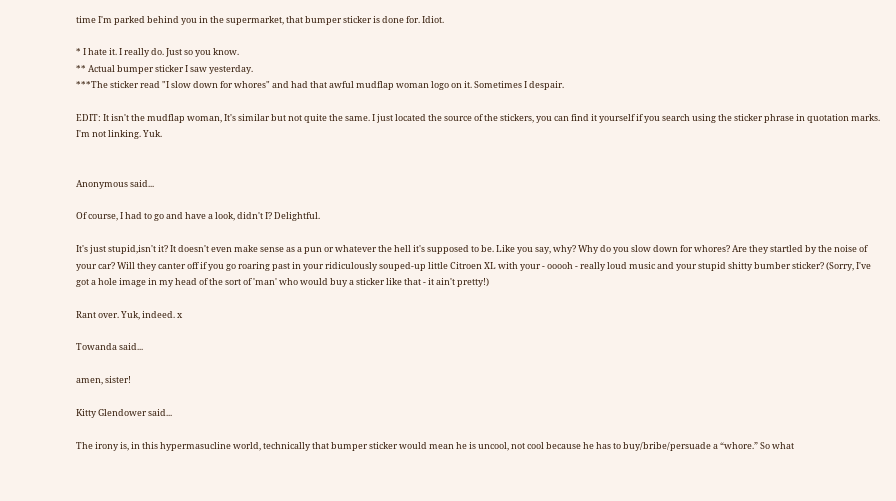time I'm parked behind you in the supermarket, that bumper sticker is done for. Idiot.

* I hate it. I really do. Just so you know.
** Actual bumper sticker I saw yesterday.
***The sticker read "I slow down for whores" and had that awful mudflap woman logo on it. Sometimes I despair.

EDIT: It isn't the mudflap woman, It's similar but not quite the same. I just located the source of the stickers, you can find it yourself if you search using the sticker phrase in quotation marks. I'm not linking. Yuk.


Anonymous said...

Of course, I had to go and have a look, didn't I? Delightful.

It's just stupid,isn't it? It doesn't even make sense as a pun or whatever the hell it's supposed to be. Like you say, why? Why do you slow down for whores? Are they startled by the noise of your car? Will they canter off if you go roaring past in your ridiculously souped-up little Citroen XL with your - ooooh - really loud music and your stupid shitty bumber sticker? (Sorry, I've got a hole image in my head of the sort of 'man' who would buy a sticker like that - it ain't pretty!)

Rant over. Yuk, indeed. x

Towanda said...

amen, sister!

Kitty Glendower said...

The irony is, in this hypermasucline world, technically that bumper sticker would mean he is uncool, not cool because he has to buy/bribe/persuade a “whore.” So what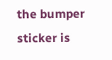the bumper sticker is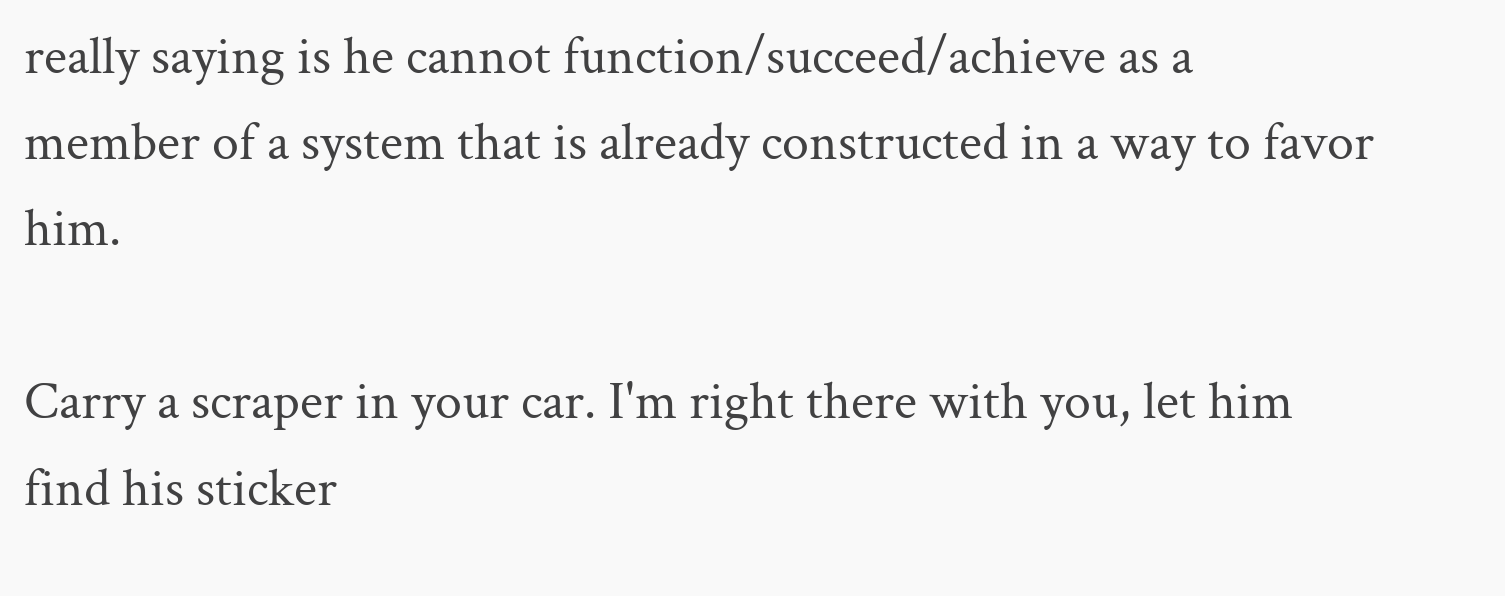really saying is he cannot function/succeed/achieve as a member of a system that is already constructed in a way to favor him.

Carry a scraper in your car. I'm right there with you, let him find his sticker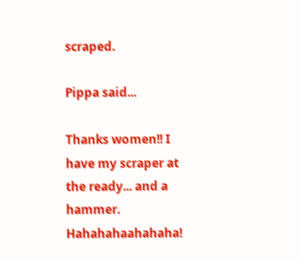scraped.

Pippa said...

Thanks women!! I have my scraper at the ready... and a hammer. Hahahahaahahaha!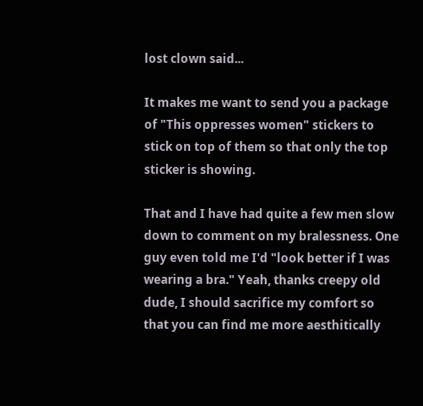lost clown said...

It makes me want to send you a package of "This oppresses women" stickers to stick on top of them so that only the top sticker is showing.

That and I have had quite a few men slow down to comment on my bralessness. One guy even told me I'd "look better if I was wearing a bra." Yeah, thanks creepy old dude, I should sacrifice my comfort so that you can find me more aesthitically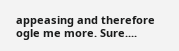appeasing and therefore ogle me more. Sure....